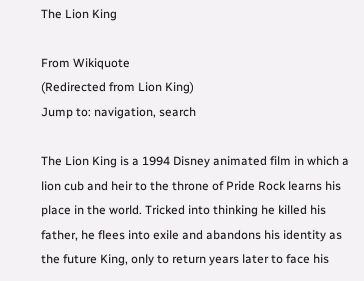The Lion King

From Wikiquote
(Redirected from Lion King)
Jump to: navigation, search

The Lion King is a 1994 Disney animated film in which a lion cub and heir to the throne of Pride Rock learns his place in the world. Tricked into thinking he killed his father, he flees into exile and abandons his identity as the future King, only to return years later to face his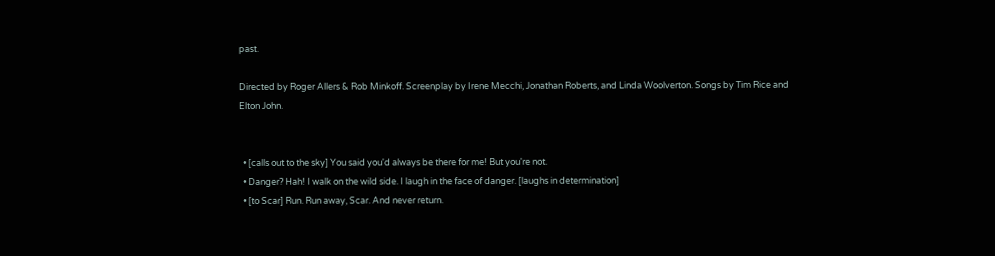past.

Directed by Roger Allers & Rob Minkoff. Screenplay by Irene Mecchi, Jonathan Roberts, and Linda Woolverton. Songs by Tim Rice and Elton John.


  • [calls out to the sky] You said you'd always be there for me! But you're not.
  • Danger? Hah! I walk on the wild side. I laugh in the face of danger. [laughs in determination]
  • [to Scar] Run. Run away, Scar. And never return.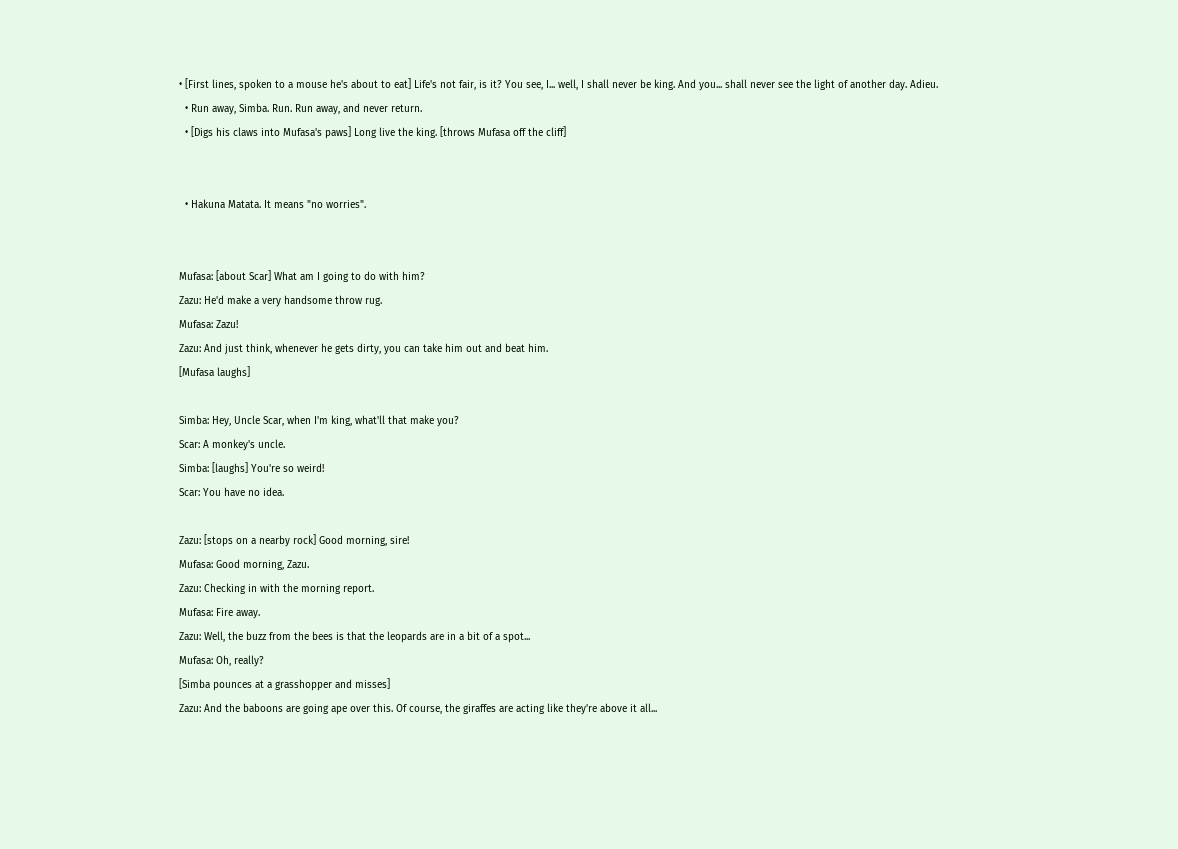• [First lines, spoken to a mouse he's about to eat] Life's not fair, is it? You see, I... well, I shall never be king. And you... shall never see the light of another day. Adieu.
  • Run away, Simba. Run. Run away, and never return.
  • [Digs his claws into Mufasa's paws] Long live the king. [throws Mufasa off the cliff]


  • Hakuna Matata. It means "no worries".


Mufasa: [about Scar] What am I going to do with him?
Zazu: He'd make a very handsome throw rug.
Mufasa: Zazu!
Zazu: And just think, whenever he gets dirty, you can take him out and beat him.
[Mufasa laughs]

Simba: Hey, Uncle Scar, when I'm king, what'll that make you?
Scar: A monkey's uncle.
Simba: [laughs] You're so weird!
Scar: You have no idea.

Zazu: [stops on a nearby rock] Good morning, sire!
Mufasa: Good morning, Zazu.
Zazu: Checking in with the morning report.
Mufasa: Fire away.
Zazu: Well, the buzz from the bees is that the leopards are in a bit of a spot...
Mufasa: Oh, really?
[Simba pounces at a grasshopper and misses]
Zazu: And the baboons are going ape over this. Of course, the giraffes are acting like they're above it all...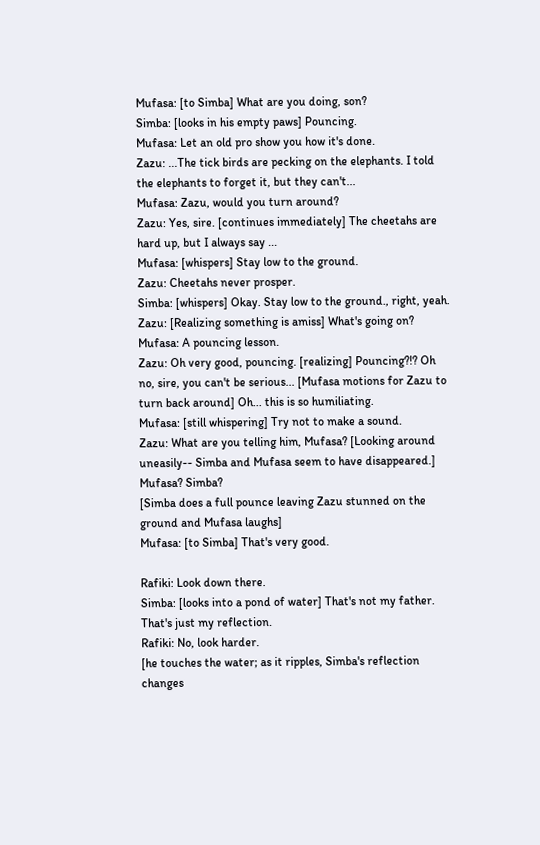Mufasa: [to Simba] What are you doing, son?
Simba: [looks in his empty paws] Pouncing.
Mufasa: Let an old pro show you how it's done.
Zazu: ...The tick birds are pecking on the elephants. I told the elephants to forget it, but they can't...
Mufasa: Zazu, would you turn around?
Zazu: Yes, sire. [continues immediately] The cheetahs are hard up, but I always say ...
Mufasa: [whispers] Stay low to the ground.
Zazu: Cheetahs never prosper.
Simba: [whispers] Okay. Stay low to the ground., right, yeah.
Zazu: [Realizing something is amiss] What's going on?
Mufasa: A pouncing lesson.
Zazu: Oh very good, pouncing. [realizing] Pouncing?!? Oh no, sire, you can't be serious... [Mufasa motions for Zazu to turn back around] Oh... this is so humiliating.
Mufasa: [still whispering] Try not to make a sound.
Zazu: What are you telling him, Mufasa? [Looking around uneasily-- Simba and Mufasa seem to have disappeared.] Mufasa? Simba?
[Simba does a full pounce leaving Zazu stunned on the ground and Mufasa laughs]
Mufasa: [to Simba] That's very good.

Rafiki: Look down there.
Simba: [looks into a pond of water] That's not my father. That's just my reflection.
Rafiki: No, look harder.
[he touches the water; as it ripples, Simba's reflection changes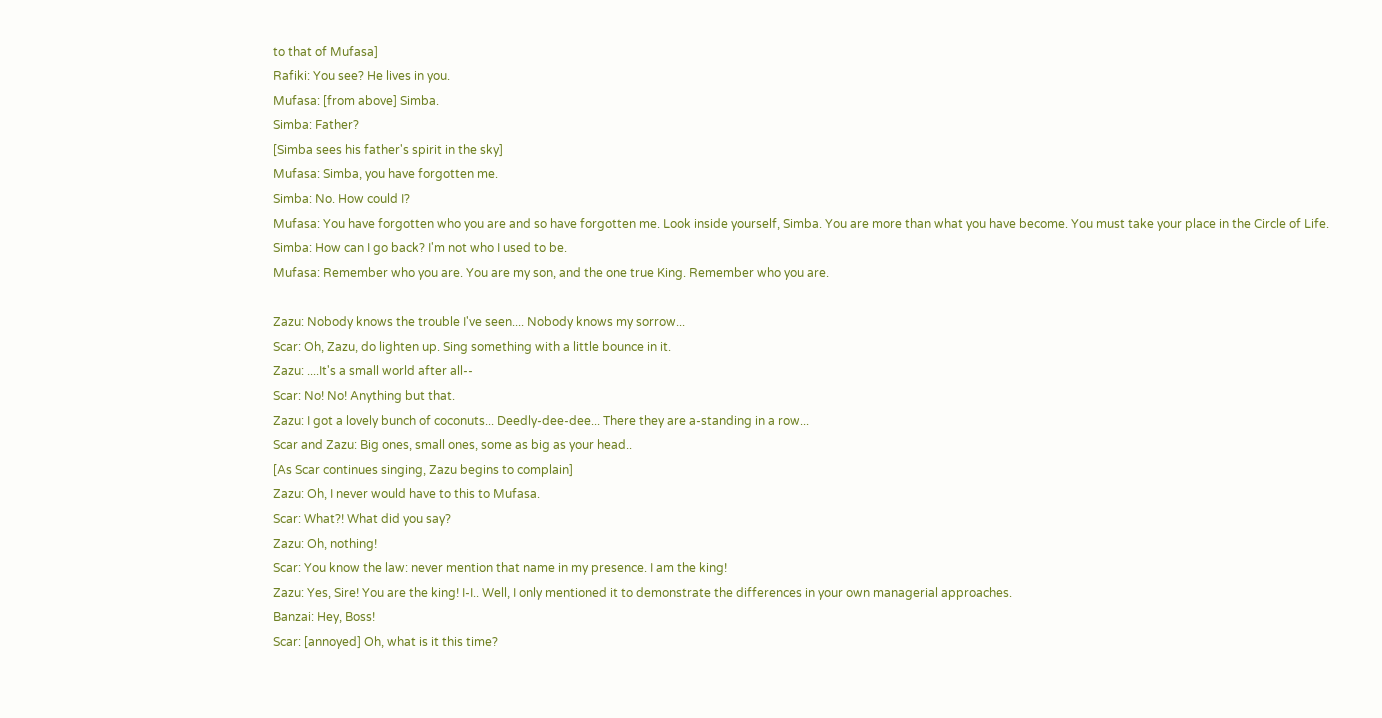to that of Mufasa]
Rafiki: You see? He lives in you.
Mufasa: [from above] Simba.
Simba: Father?
[Simba sees his father's spirit in the sky]
Mufasa: Simba, you have forgotten me.
Simba: No. How could I?
Mufasa: You have forgotten who you are and so have forgotten me. Look inside yourself, Simba. You are more than what you have become. You must take your place in the Circle of Life.
Simba: How can I go back? I'm not who I used to be.
Mufasa: Remember who you are. You are my son, and the one true King. Remember who you are.

Zazu: Nobody knows the trouble I've seen.... Nobody knows my sorrow...
Scar: Oh, Zazu, do lighten up. Sing something with a little bounce in it.
Zazu: ....It's a small world after all--
Scar: No! No! Anything but that.
Zazu: I got a lovely bunch of coconuts... Deedly-dee-dee... There they are a-standing in a row...
Scar and Zazu: Big ones, small ones, some as big as your head..
[As Scar continues singing, Zazu begins to complain]
Zazu: Oh, I never would have to this to Mufasa.
Scar: What?! What did you say?
Zazu: Oh, nothing!
Scar: You know the law: never mention that name in my presence. I am the king!
Zazu: Yes, Sire! You are the king! I-I.. Well, I only mentioned it to demonstrate the differences in your own managerial approaches.
Banzai: Hey, Boss!
Scar: [annoyed] Oh, what is it this time?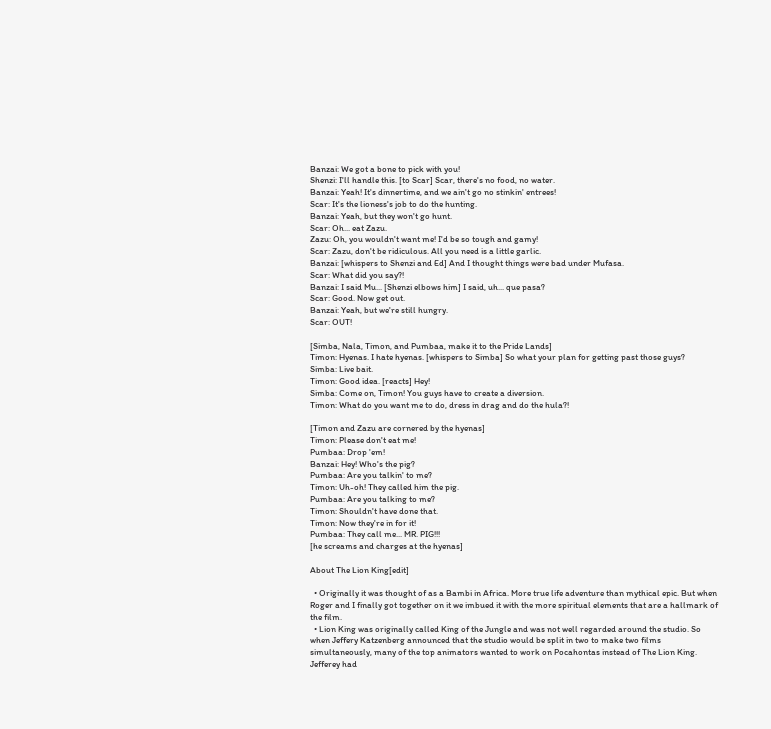Banzai: We got a bone to pick with you!
Shenzi: I'll handle this. [to Scar] Scar, there's no food, no water.
Banzai: Yeah! It's dinnertime, and we ain't go no stinkin' entrees!
Scar: It's the lioness's job to do the hunting.
Banzai: Yeah, but they won't go hunt.
Scar: Oh... eat Zazu.
Zazu: Oh, you wouldn't want me! I'd be so tough and gamy!
Scar: Zazu, don't be ridiculous. All you need is a little garlic.
Banzai: [whispers to Shenzi and Ed] And I thought things were bad under Mufasa.
Scar: What did you say?!
Banzai: I said Mu... [Shenzi elbows him] I said, uh... que pasa?
Scar: Good. Now get out.
Banzai: Yeah, but we're still hungry.
Scar: OUT!

[Simba, Nala, Timon, and Pumbaa, make it to the Pride Lands]
Timon: Hyenas. I hate hyenas. [whispers to Simba] So what your plan for getting past those guys?
Simba: Live bait.
Timon: Good idea. [reacts] Hey!
Simba: Come on, Timon! You guys have to create a diversion.
Timon: What do you want me to do, dress in drag and do the hula?!

[Timon and Zazu are cornered by the hyenas]
Timon: Please don't eat me!
Pumbaa: Drop 'em!
Banzai: Hey! Who's the pig?
Pumbaa: Are you talkin' to me?
Timon: Uh-oh! They called him the pig.
Pumbaa: Are you talking to me?
Timon: Shouldn't have done that.
Timon: Now they're in for it!
Pumbaa: They call me... MR. PIG!!!
[he screams and charges at the hyenas]

About The Lion King[edit]

  • Originally it was thought of as a Bambi in Africa. More true life adventure than mythical epic. But when Roger and I finally got together on it we imbued it with the more spiritual elements that are a hallmark of the film.
  • Lion King was originally called King of the Jungle and was not well regarded around the studio. So when Jeffery Katzenberg announced that the studio would be split in two to make two films simultaneously, many of the top animators wanted to work on Pocahontas instead of The Lion King. Jefferey had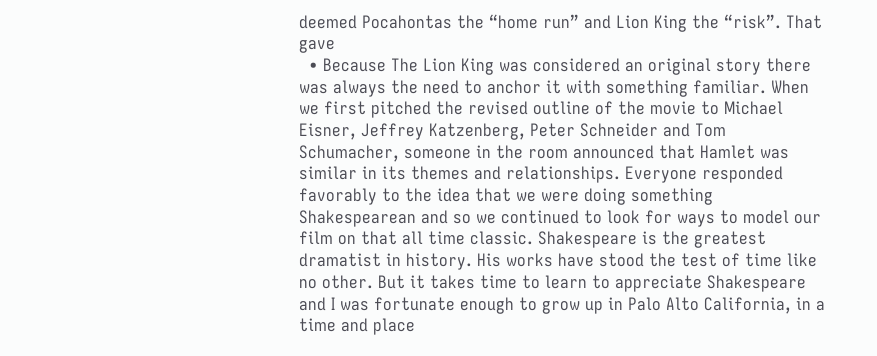deemed Pocahontas the “home run” and Lion King the “risk”. That gave
  • Because The Lion King was considered an original story there was always the need to anchor it with something familiar. When we first pitched the revised outline of the movie to Michael Eisner, Jeffrey Katzenberg, Peter Schneider and Tom Schumacher, someone in the room announced that Hamlet was similar in its themes and relationships. Everyone responded favorably to the idea that we were doing something Shakespearean and so we continued to look for ways to model our film on that all time classic. Shakespeare is the greatest dramatist in history. His works have stood the test of time like no other. But it takes time to learn to appreciate Shakespeare and I was fortunate enough to grow up in Palo Alto California, in a time and place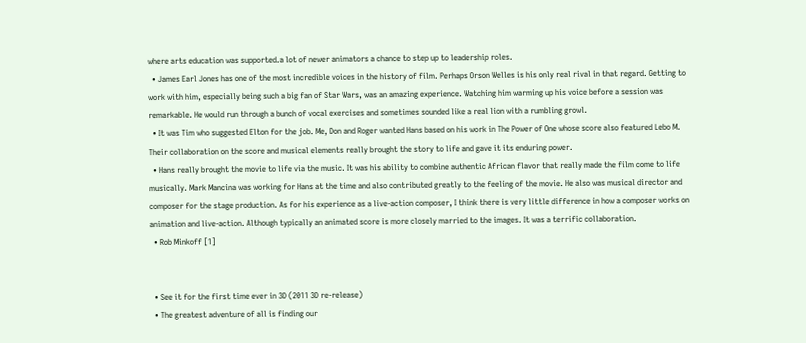where arts education was supported.a lot of newer animators a chance to step up to leadership roles.
  • James Earl Jones has one of the most incredible voices in the history of film. Perhaps Orson Welles is his only real rival in that regard. Getting to work with him, especially being such a big fan of Star Wars, was an amazing experience. Watching him warming up his voice before a session was remarkable. He would run through a bunch of vocal exercises and sometimes sounded like a real lion with a rumbling growl.
  • It was Tim who suggested Elton for the job. Me, Don and Roger wanted Hans based on his work in The Power of One whose score also featured Lebo M. Their collaboration on the score and musical elements really brought the story to life and gave it its enduring power.
  • Hans really brought the movie to life via the music. It was his ability to combine authentic African flavor that really made the film come to life musically. Mark Mancina was working for Hans at the time and also contributed greatly to the feeling of the movie. He also was musical director and composer for the stage production. As for his experience as a live-action composer, I think there is very little difference in how a composer works on animation and live-action. Although typically an animated score is more closely married to the images. It was a terrific collaboration.
  • Rob Minkoff [1]


  • See it for the first time ever in 3D (2011 3D re-release)
  • The greatest adventure of all is finding our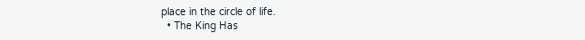place in the circle of life.
  • The King Has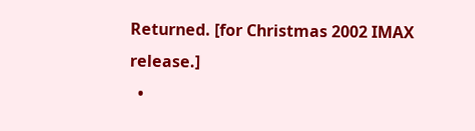Returned. [for Christmas 2002 IMAX release.]
  •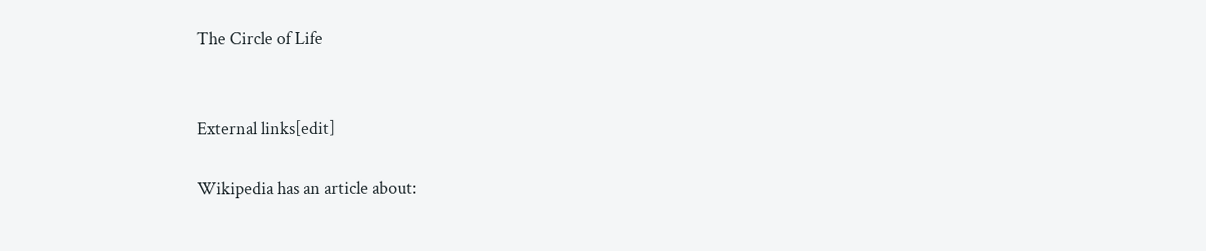The Circle of Life


External links[edit]

Wikipedia has an article about: